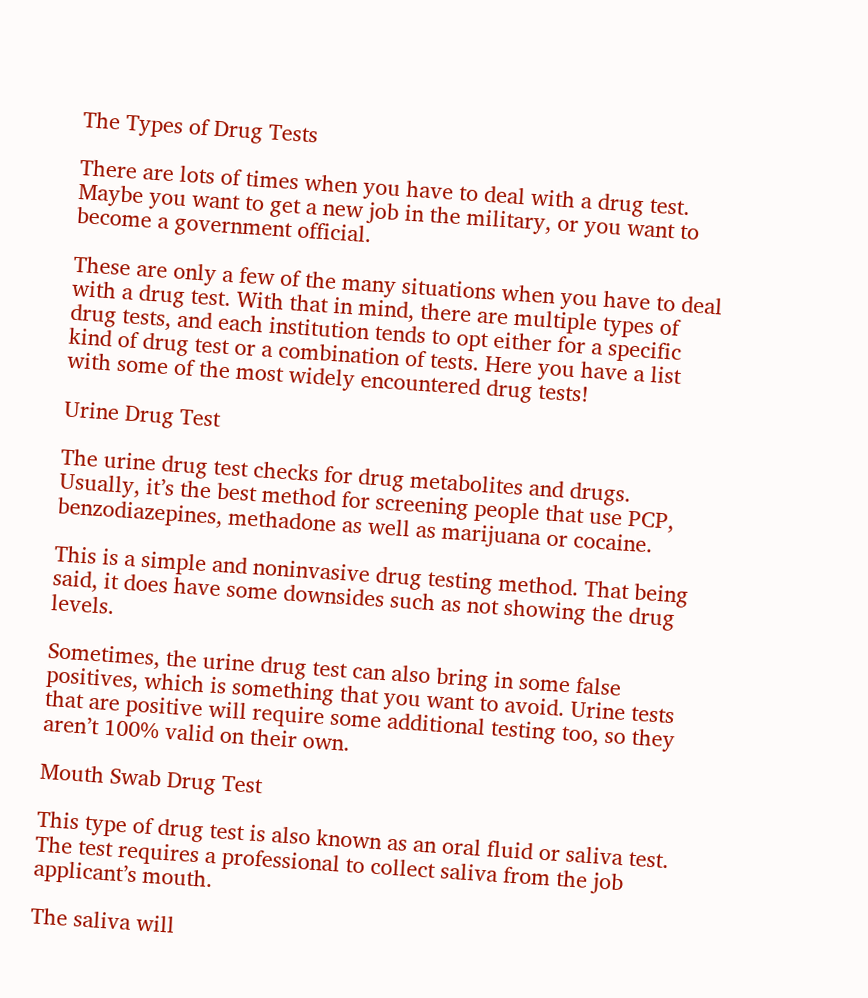The Types of Drug Tests

There are lots of times when you have to deal with a drug test. Maybe you want to get a new job in the military, or you want to become a government official.

These are only a few of the many situations when you have to deal with a drug test. With that in mind, there are multiple types of drug tests, and each institution tends to opt either for a specific kind of drug test or a combination of tests. Here you have a list with some of the most widely encountered drug tests!

Urine Drug Test

The urine drug test checks for drug metabolites and drugs. Usually, it’s the best method for screening people that use PCP, benzodiazepines, methadone as well as marijuana or cocaine.

This is a simple and noninvasive drug testing method. That being said, it does have some downsides such as not showing the drug levels.

Sometimes, the urine drug test can also bring in some false positives, which is something that you want to avoid. Urine tests that are positive will require some additional testing too, so they aren’t 100% valid on their own.

Mouth Swab Drug Test

This type of drug test is also known as an oral fluid or saliva test. The test requires a professional to collect saliva from the job applicant’s mouth.

The saliva will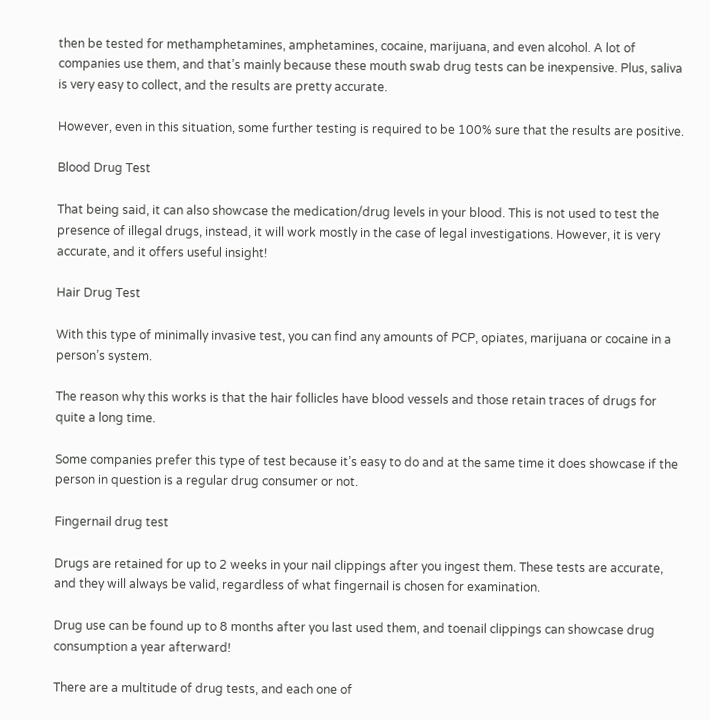then be tested for methamphetamines, amphetamines, cocaine, marijuana, and even alcohol. A lot of companies use them, and that’s mainly because these mouth swab drug tests can be inexpensive. Plus, saliva is very easy to collect, and the results are pretty accurate.

However, even in this situation, some further testing is required to be 100% sure that the results are positive.

Blood Drug Test

That being said, it can also showcase the medication/drug levels in your blood. This is not used to test the presence of illegal drugs, instead, it will work mostly in the case of legal investigations. However, it is very accurate, and it offers useful insight!

Hair Drug Test

With this type of minimally invasive test, you can find any amounts of PCP, opiates, marijuana or cocaine in a person’s system.

The reason why this works is that the hair follicles have blood vessels and those retain traces of drugs for quite a long time.

Some companies prefer this type of test because it’s easy to do and at the same time it does showcase if the person in question is a regular drug consumer or not.

Fingernail drug test

Drugs are retained for up to 2 weeks in your nail clippings after you ingest them. These tests are accurate, and they will always be valid, regardless of what fingernail is chosen for examination.

Drug use can be found up to 8 months after you last used them, and toenail clippings can showcase drug consumption a year afterward!

There are a multitude of drug tests, and each one of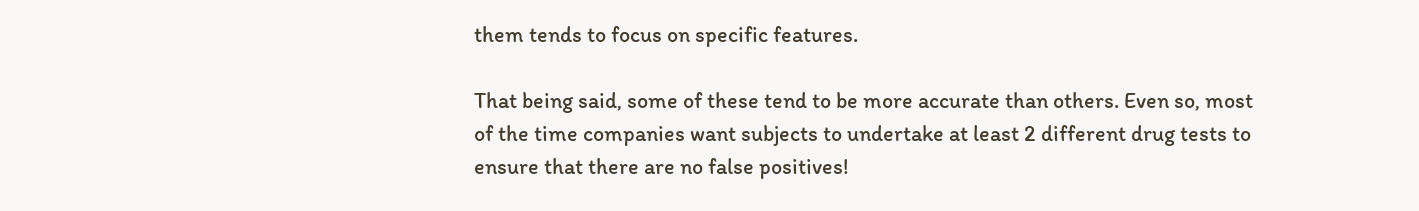them tends to focus on specific features.

That being said, some of these tend to be more accurate than others. Even so, most of the time companies want subjects to undertake at least 2 different drug tests to ensure that there are no false positives!